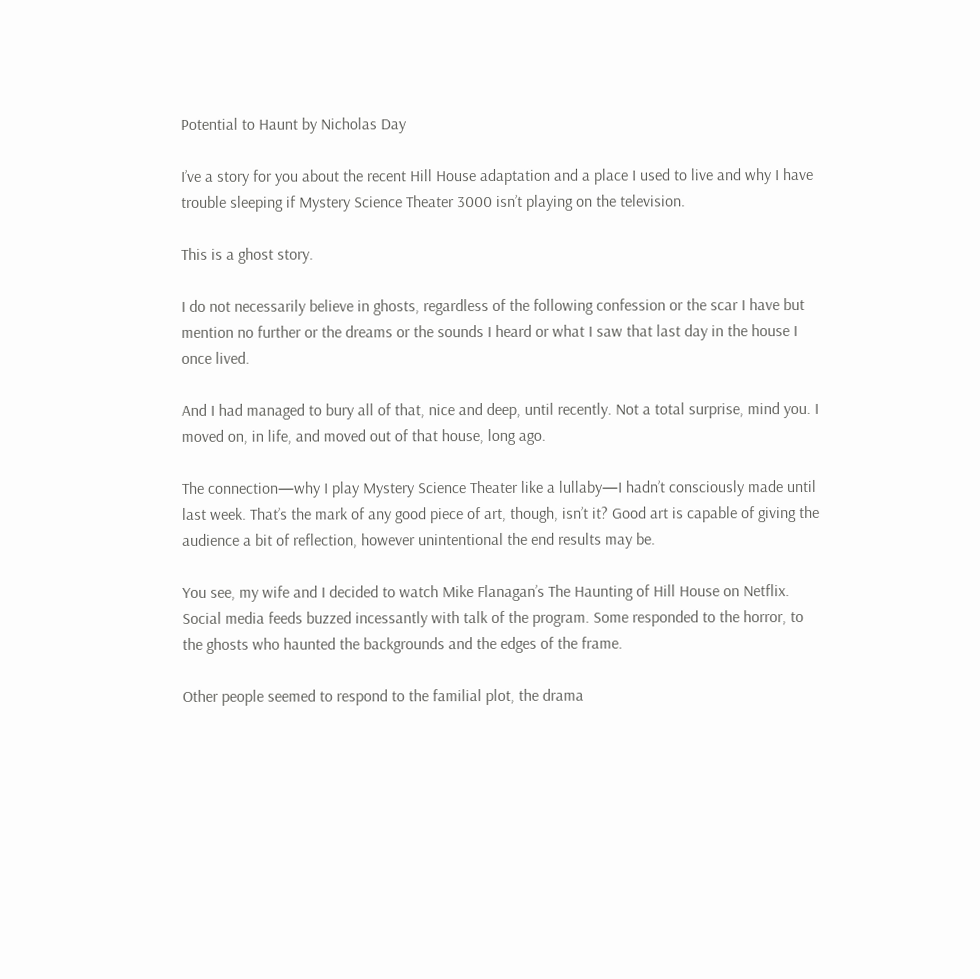Potential to Haunt by Nicholas Day

I’ve a story for you about the recent Hill House adaptation and a place I used to live and why I have trouble sleeping if Mystery Science Theater 3000 isn’t playing on the television.

This is a ghost story.

I do not necessarily believe in ghosts, regardless of the following confession or the scar I have but mention no further or the dreams or the sounds I heard or what I saw that last day in the house I once lived.

And I had managed to bury all of that, nice and deep, until recently. Not a total surprise, mind you. I moved on, in life, and moved out of that house, long ago.

The connection—why I play Mystery Science Theater like a lullaby—I hadn’t consciously made until last week. That’s the mark of any good piece of art, though, isn’t it? Good art is capable of giving the audience a bit of reflection, however unintentional the end results may be.

You see, my wife and I decided to watch Mike Flanagan’s The Haunting of Hill House on Netflix. Social media feeds buzzed incessantly with talk of the program. Some responded to the horror, to the ghosts who haunted the backgrounds and the edges of the frame.

Other people seemed to respond to the familial plot, the drama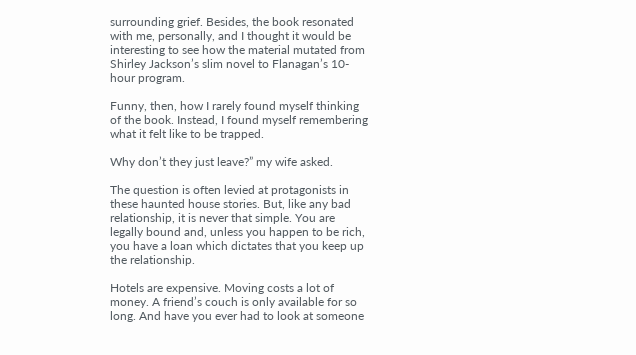surrounding grief. Besides, the book resonated with me, personally, and I thought it would be interesting to see how the material mutated from Shirley Jackson’s slim novel to Flanagan’s 10-hour program.

Funny, then, how I rarely found myself thinking of the book. Instead, I found myself remembering what it felt like to be trapped.

Why don’t they just leave?” my wife asked.

The question is often levied at protagonists in these haunted house stories. But, like any bad relationship, it is never that simple. You are legally bound and, unless you happen to be rich, you have a loan which dictates that you keep up the relationship.

Hotels are expensive. Moving costs a lot of money. A friend’s couch is only available for so long. And have you ever had to look at someone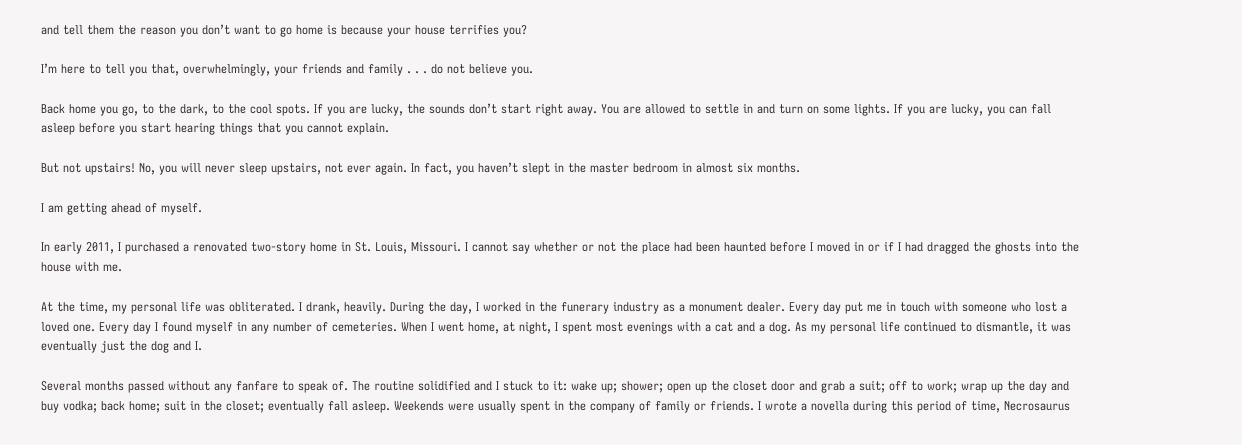and tell them the reason you don’t want to go home is because your house terrifies you?

I’m here to tell you that, overwhelmingly, your friends and family . . . do not believe you.

Back home you go, to the dark, to the cool spots. If you are lucky, the sounds don’t start right away. You are allowed to settle in and turn on some lights. If you are lucky, you can fall asleep before you start hearing things that you cannot explain.

But not upstairs! No, you will never sleep upstairs, not ever again. In fact, you haven’t slept in the master bedroom in almost six months.

I am getting ahead of myself.

In early 2011, I purchased a renovated two-story home in St. Louis, Missouri. I cannot say whether or not the place had been haunted before I moved in or if I had dragged the ghosts into the house with me.

At the time, my personal life was obliterated. I drank, heavily. During the day, I worked in the funerary industry as a monument dealer. Every day put me in touch with someone who lost a loved one. Every day I found myself in any number of cemeteries. When I went home, at night, I spent most evenings with a cat and a dog. As my personal life continued to dismantle, it was eventually just the dog and I.

Several months passed without any fanfare to speak of. The routine solidified and I stuck to it: wake up; shower; open up the closet door and grab a suit; off to work; wrap up the day and buy vodka; back home; suit in the closet; eventually fall asleep. Weekends were usually spent in the company of family or friends. I wrote a novella during this period of time, Necrosaurus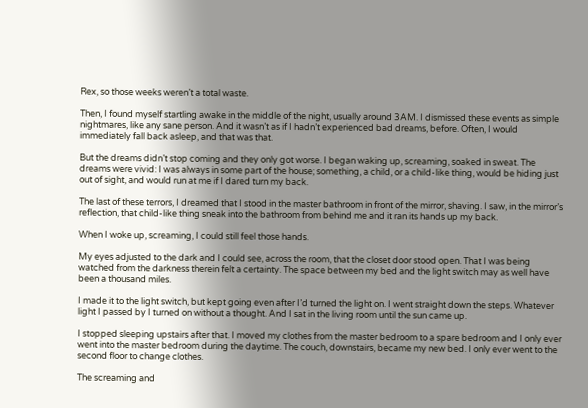Rex, so those weeks weren’t a total waste.

Then, I found myself startling awake in the middle of the night, usually around 3AM. I dismissed these events as simple nightmares, like any sane person. And it wasn’t as if I hadn’t experienced bad dreams, before. Often, I would immediately fall back asleep, and that was that.

But the dreams didn’t stop coming and they only got worse. I began waking up, screaming, soaked in sweat. The dreams were vivid: I was always in some part of the house; something, a child, or a child-like thing, would be hiding just out of sight, and would run at me if I dared turn my back.

The last of these terrors, I dreamed that I stood in the master bathroom in front of the mirror, shaving. I saw, in the mirror’s reflection, that child-like thing sneak into the bathroom from behind me and it ran its hands up my back.

When I woke up, screaming, I could still feel those hands.

My eyes adjusted to the dark and I could see, across the room, that the closet door stood open. That I was being watched from the darkness therein felt a certainty. The space between my bed and the light switch may as well have been a thousand miles.

I made it to the light switch, but kept going even after I’d turned the light on. I went straight down the steps. Whatever light I passed by I turned on without a thought. And I sat in the living room until the sun came up.

I stopped sleeping upstairs after that. I moved my clothes from the master bedroom to a spare bedroom and I only ever went into the master bedroom during the daytime. The couch, downstairs, became my new bed. I only ever went to the second floor to change clothes.

The screaming and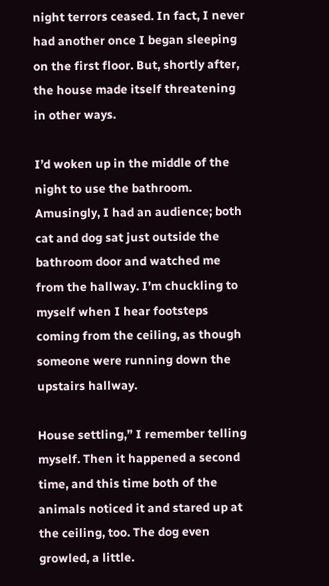night terrors ceased. In fact, I never had another once I began sleeping on the first floor. But, shortly after, the house made itself threatening in other ways.

I’d woken up in the middle of the night to use the bathroom. Amusingly, I had an audience; both cat and dog sat just outside the bathroom door and watched me from the hallway. I’m chuckling to myself when I hear footsteps coming from the ceiling, as though someone were running down the upstairs hallway.

House settling,” I remember telling myself. Then it happened a second time, and this time both of the animals noticed it and stared up at the ceiling, too. The dog even growled, a little.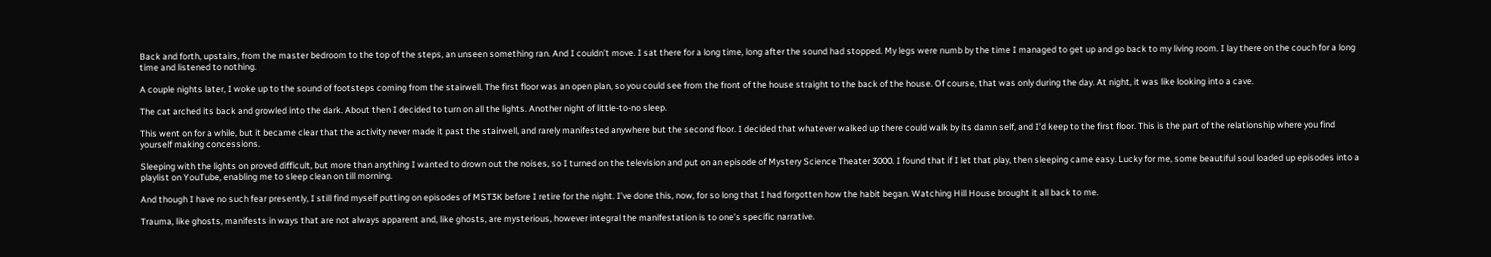Back and forth, upstairs, from the master bedroom to the top of the steps, an unseen something ran. And I couldn’t move. I sat there for a long time, long after the sound had stopped. My legs were numb by the time I managed to get up and go back to my living room. I lay there on the couch for a long time and listened to nothing.

A couple nights later, I woke up to the sound of footsteps coming from the stairwell. The first floor was an open plan, so you could see from the front of the house straight to the back of the house. Of course, that was only during the day. At night, it was like looking into a cave.

The cat arched its back and growled into the dark. About then I decided to turn on all the lights. Another night of little-to-no sleep.

This went on for a while, but it became clear that the activity never made it past the stairwell, and rarely manifested anywhere but the second floor. I decided that whatever walked up there could walk by its damn self, and I’d keep to the first floor. This is the part of the relationship where you find yourself making concessions.

Sleeping with the lights on proved difficult, but more than anything I wanted to drown out the noises, so I turned on the television and put on an episode of Mystery Science Theater 3000. I found that if I let that play, then sleeping came easy. Lucky for me, some beautiful soul loaded up episodes into a playlist on YouTube, enabling me to sleep clean on till morning.

And though I have no such fear presently, I still find myself putting on episodes of MST3K before I retire for the night. I’ve done this, now, for so long that I had forgotten how the habit began. Watching Hill House brought it all back to me.

Trauma, like ghosts, manifests in ways that are not always apparent and, like ghosts, are mysterious, however integral the manifestation is to one’s specific narrative.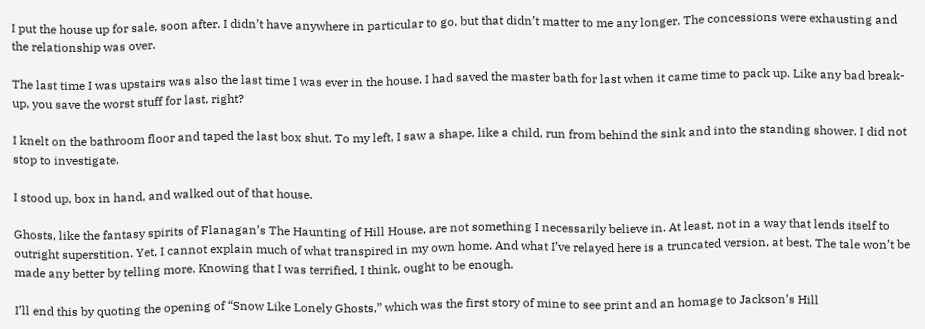I put the house up for sale, soon after. I didn’t have anywhere in particular to go, but that didn’t matter to me any longer. The concessions were exhausting and the relationship was over.

The last time I was upstairs was also the last time I was ever in the house. I had saved the master bath for last when it came time to pack up. Like any bad break-up, you save the worst stuff for last, right?

I knelt on the bathroom floor and taped the last box shut. To my left, I saw a shape, like a child, run from behind the sink and into the standing shower. I did not stop to investigate.

I stood up, box in hand, and walked out of that house.

Ghosts, like the fantasy spirits of Flanagan’s The Haunting of Hill House, are not something I necessarily believe in. At least, not in a way that lends itself to outright superstition. Yet, I cannot explain much of what transpired in my own home. And what I’ve relayed here is a truncated version, at best. The tale won’t be made any better by telling more. Knowing that I was terrified, I think, ought to be enough.

I’ll end this by quoting the opening of “Snow Like Lonely Ghosts,” which was the first story of mine to see print and an homage to Jackson’s Hill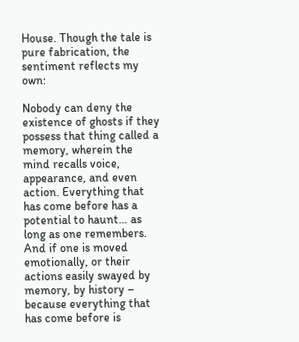House. Though the tale is pure fabrication, the sentiment reflects my own:

Nobody can deny the existence of ghosts if they possess that thing called a memory, wherein the mind recalls voice, appearance, and even action. Everything that has come before has a potential to haunt… as long as one remembers. And if one is moved emotionally, or their actions easily swayed by memory, by history – because everything that has come before is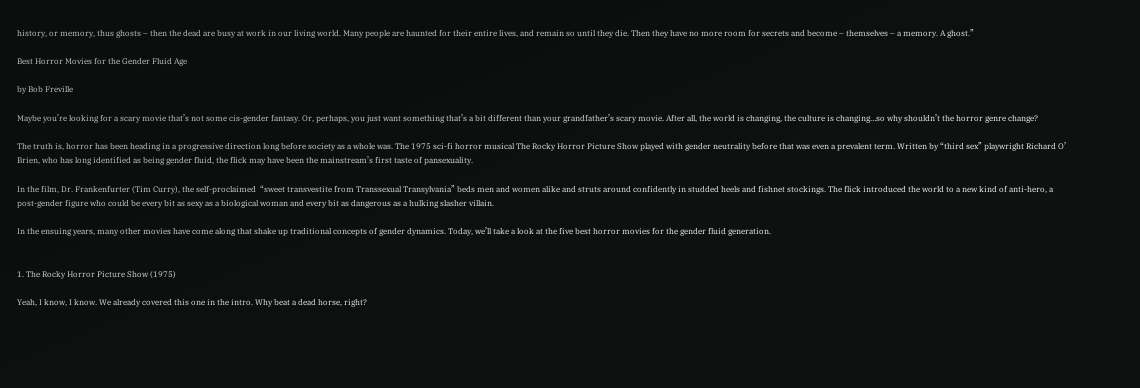history, or memory, thus ghosts – then the dead are busy at work in our living world. Many people are haunted for their entire lives, and remain so until they die. Then they have no more room for secrets and become – themselves – a memory. A ghost.”

Best Horror Movies for the Gender Fluid Age

by Bob Freville

Maybe you’re looking for a scary movie that’s not some cis-gender fantasy. Or, perhaps, you just want something that’s a bit different than your grandfather’s scary movie. After all, the world is changing, the culture is changing…so why shouldn’t the horror genre change?

The truth is, horror has been heading in a progressive direction long before society as a whole was. The 1975 sci-fi horror musical The Rocky Horror Picture Show played with gender neutrality before that was even a prevalent term. Written by “third sex” playwright Richard O’ Brien, who has long identified as being gender fluid, the flick may have been the mainstream’s first taste of pansexuality.

In the film, Dr. Frankenfurter (Tim Curry), the self-proclaimed  “sweet transvestite from Transsexual Transylvania” beds men and women alike and struts around confidently in studded heels and fishnet stockings. The flick introduced the world to a new kind of anti-hero, a post-gender figure who could be every bit as sexy as a biological woman and every bit as dangerous as a hulking slasher villain.

In the ensuing years, many other movies have come along that shake up traditional concepts of gender dynamics. Today, we’ll take a look at the five best horror movies for the gender fluid generation.


1. The Rocky Horror Picture Show (1975)

Yeah, I know, I know. We already covered this one in the intro. Why beat a dead horse, right?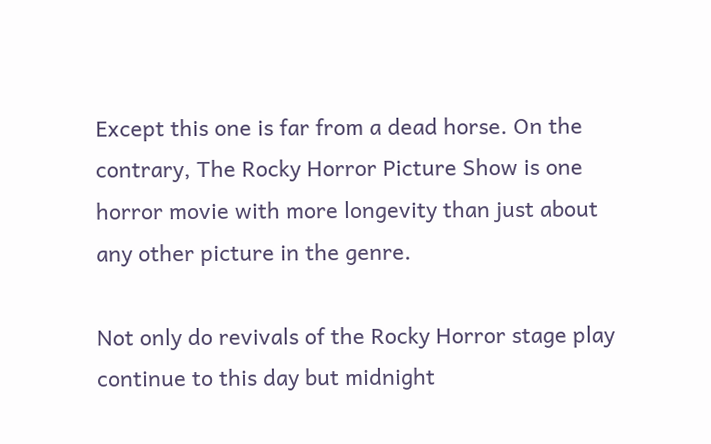Except this one is far from a dead horse. On the contrary, The Rocky Horror Picture Show is one horror movie with more longevity than just about any other picture in the genre.

Not only do revivals of the Rocky Horror stage play continue to this day but midnight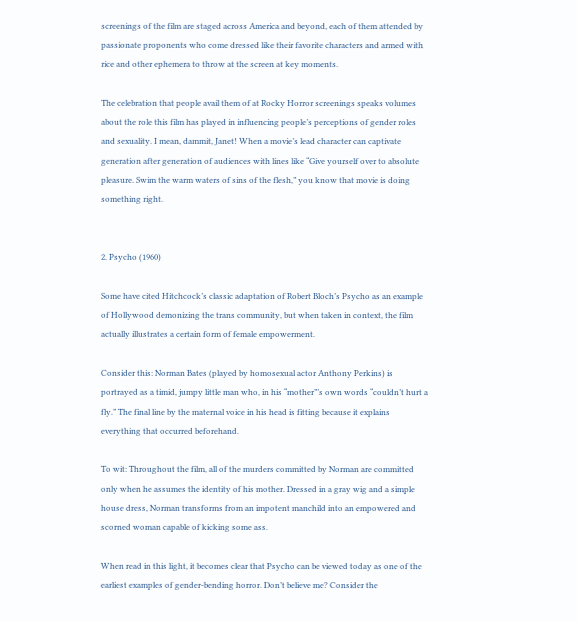screenings of the film are staged across America and beyond, each of them attended by passionate proponents who come dressed like their favorite characters and armed with rice and other ephemera to throw at the screen at key moments.

The celebration that people avail them of at Rocky Horror screenings speaks volumes about the role this film has played in influencing people’s perceptions of gender roles and sexuality. I mean, dammit, Janet! When a movie’s lead character can captivate generation after generation of audiences with lines like “Give yourself over to absolute pleasure. Swim the warm waters of sins of the flesh,” you know that movie is doing something right.


2. Psycho (1960)

Some have cited Hitchcock’s classic adaptation of Robert Bloch’s Psycho as an example of Hollywood demonizing the trans community, but when taken in context, the film actually illustrates a certain form of female empowerment.

Consider this: Norman Bates (played by homosexual actor Anthony Perkins) is portrayed as a timid, jumpy little man who, in his “mother”’s own words “couldn’t hurt a fly.” The final line by the maternal voice in his head is fitting because it explains everything that occurred beforehand.

To wit: Throughout the film, all of the murders committed by Norman are committed only when he assumes the identity of his mother. Dressed in a gray wig and a simple house dress, Norman transforms from an impotent manchild into an empowered and scorned woman capable of kicking some ass.

When read in this light, it becomes clear that Psycho can be viewed today as one of the earliest examples of gender-bending horror. Don’t believe me? Consider the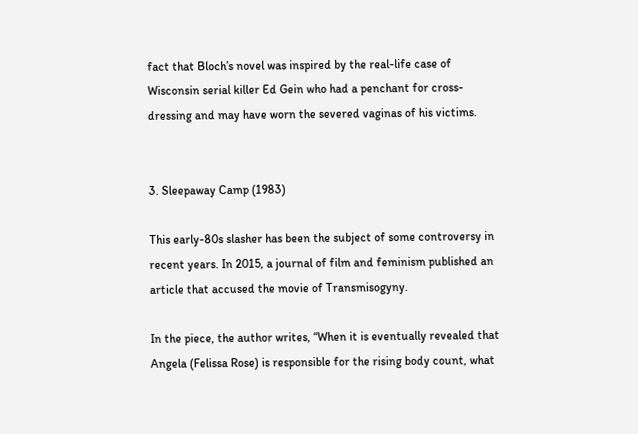fact that Bloch’s novel was inspired by the real-life case of Wisconsin serial killer Ed Gein who had a penchant for cross-dressing and may have worn the severed vaginas of his victims.


3. Sleepaway Camp (1983)

This early-80s slasher has been the subject of some controversy in recent years. In 2015, a journal of film and feminism published an article that accused the movie of Transmisogyny.

In the piece, the author writes, “When it is eventually revealed that Angela (Felissa Rose) is responsible for the rising body count, what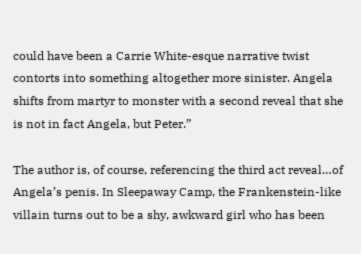could have been a Carrie White-esque narrative twist contorts into something altogether more sinister. Angela shifts from martyr to monster with a second reveal that she is not in fact Angela, but Peter.”

The author is, of course, referencing the third act reveal…of Angela’s penis. In Sleepaway Camp, the Frankenstein-like villain turns out to be a shy, awkward girl who has been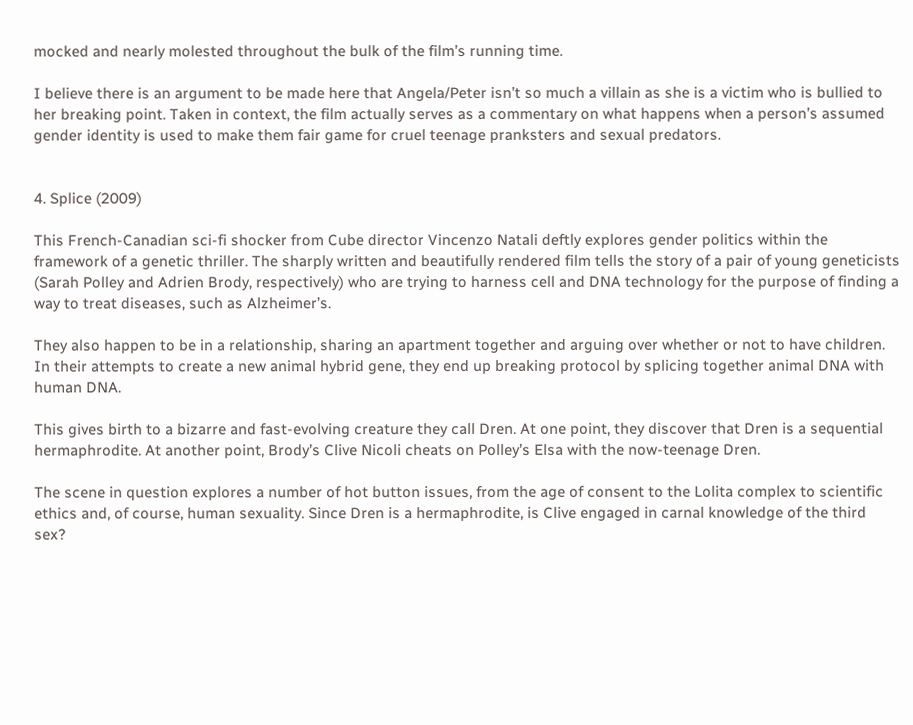mocked and nearly molested throughout the bulk of the film’s running time.

I believe there is an argument to be made here that Angela/Peter isn’t so much a villain as she is a victim who is bullied to her breaking point. Taken in context, the film actually serves as a commentary on what happens when a person’s assumed gender identity is used to make them fair game for cruel teenage pranksters and sexual predators.


4. Splice (2009)

This French-Canadian sci-fi shocker from Cube director Vincenzo Natali deftly explores gender politics within the framework of a genetic thriller. The sharply written and beautifully rendered film tells the story of a pair of young geneticists (Sarah Polley and Adrien Brody, respectively) who are trying to harness cell and DNA technology for the purpose of finding a way to treat diseases, such as Alzheimer’s.

They also happen to be in a relationship, sharing an apartment together and arguing over whether or not to have children. In their attempts to create a new animal hybrid gene, they end up breaking protocol by splicing together animal DNA with human DNA.

This gives birth to a bizarre and fast-evolving creature they call Dren. At one point, they discover that Dren is a sequential hermaphrodite. At another point, Brody’s Clive Nicoli cheats on Polley’s Elsa with the now-teenage Dren.

The scene in question explores a number of hot button issues, from the age of consent to the Lolita complex to scientific ethics and, of course, human sexuality. Since Dren is a hermaphrodite, is Clive engaged in carnal knowledge of the third sex?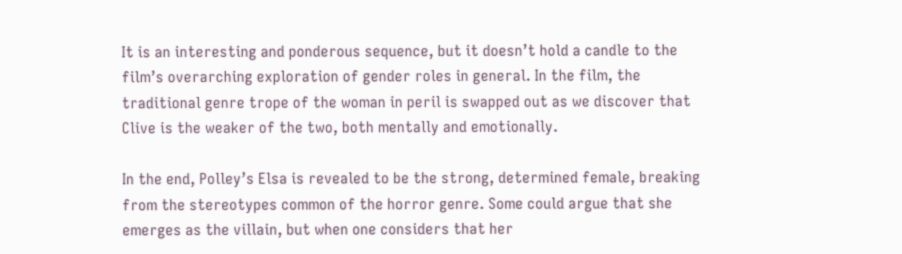It is an interesting and ponderous sequence, but it doesn’t hold a candle to the film’s overarching exploration of gender roles in general. In the film, the traditional genre trope of the woman in peril is swapped out as we discover that Clive is the weaker of the two, both mentally and emotionally.

In the end, Polley’s Elsa is revealed to be the strong, determined female, breaking from the stereotypes common of the horror genre. Some could argue that she emerges as the villain, but when one considers that her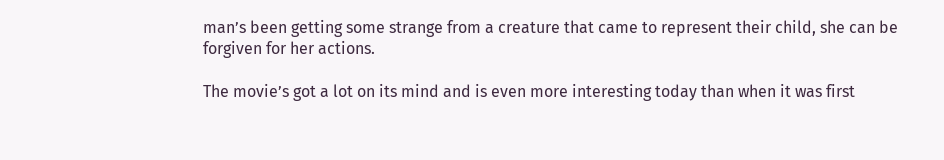man’s been getting some strange from a creature that came to represent their child, she can be forgiven for her actions.

The movie’s got a lot on its mind and is even more interesting today than when it was first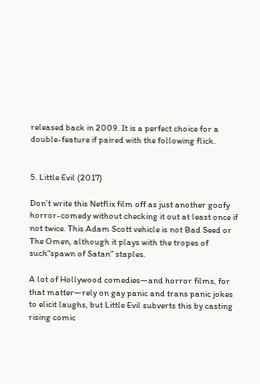released back in 2009. It is a perfect choice for a double-feature if paired with the following flick.


5. Little Evil (2017)

Don’t write this Netflix film off as just another goofy horror-comedy without checking it out at least once if not twice. This Adam Scott vehicle is not Bad Seed or The Omen, although it plays with the tropes of such“spawn of Satan” staples.

A lot of Hollywood comedies—and horror films, for that matter—rely on gay panic and trans panic jokes to elicit laughs, but Little Evil subverts this by casting rising comic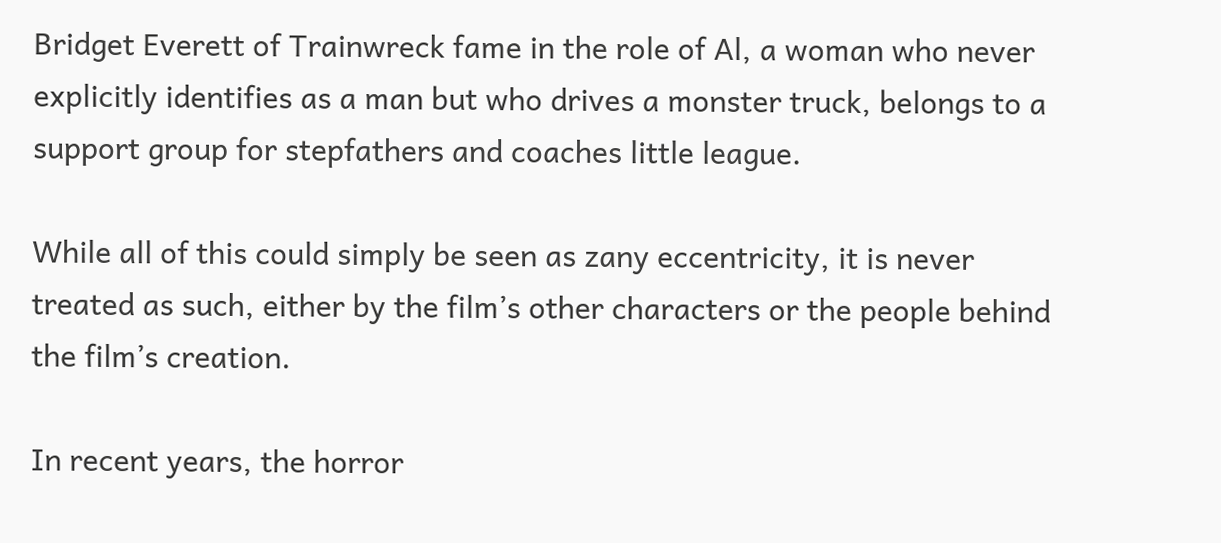Bridget Everett of Trainwreck fame in the role of Al, a woman who never explicitly identifies as a man but who drives a monster truck, belongs to a support group for stepfathers and coaches little league.

While all of this could simply be seen as zany eccentricity, it is never treated as such, either by the film’s other characters or the people behind the film’s creation.

In recent years, the horror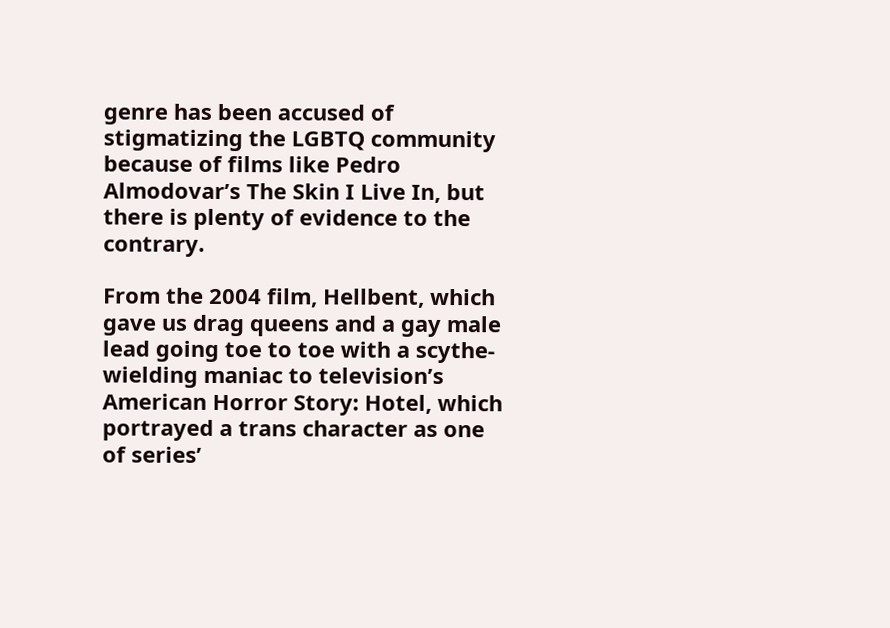genre has been accused of stigmatizing the LGBTQ community because of films like Pedro Almodovar’s The Skin I Live In, but there is plenty of evidence to the contrary.

From the 2004 film, Hellbent, which gave us drag queens and a gay male lead going toe to toe with a scythe-wielding maniac to television’s American Horror Story: Hotel, which portrayed a trans character as one of series’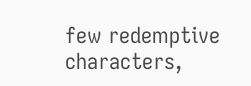few redemptive characters,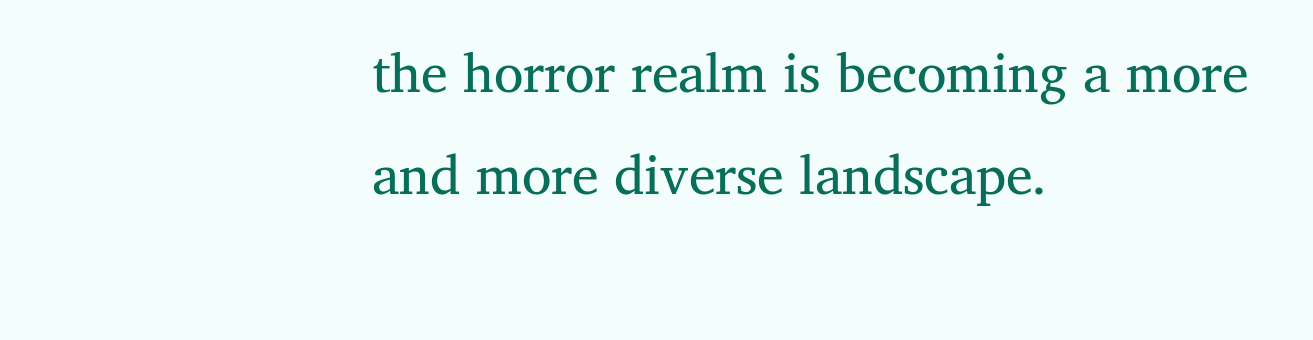the horror realm is becoming a more and more diverse landscape.